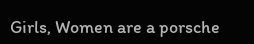Girls, Women are a porsche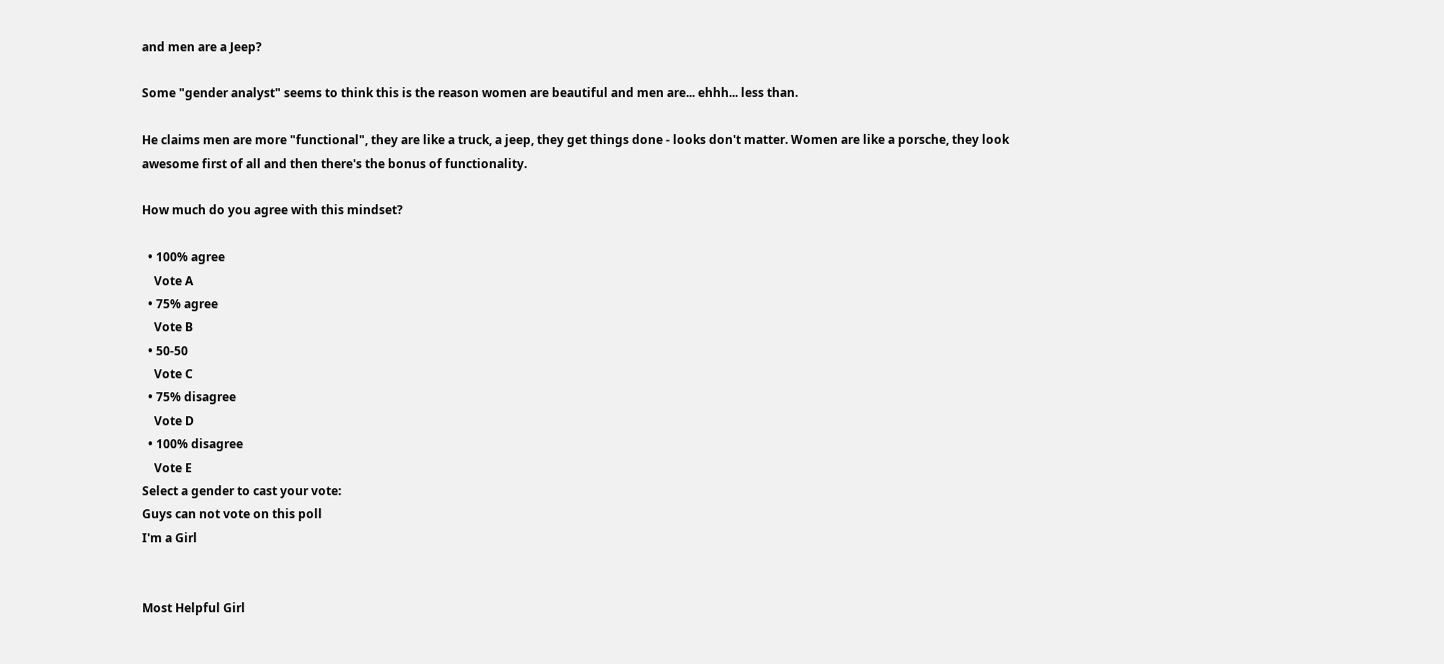and men are a Jeep?

Some "gender analyst" seems to think this is the reason women are beautiful and men are... ehhh... less than.

He claims men are more "functional", they are like a truck, a jeep, they get things done - looks don't matter. Women are like a porsche, they look awesome first of all and then there's the bonus of functionality.

How much do you agree with this mindset?

  • 100% agree
    Vote A
  • 75% agree
    Vote B
  • 50-50
    Vote C
  • 75% disagree
    Vote D
  • 100% disagree
    Vote E
Select a gender to cast your vote:
Guys can not vote on this poll
I'm a Girl


Most Helpful Girl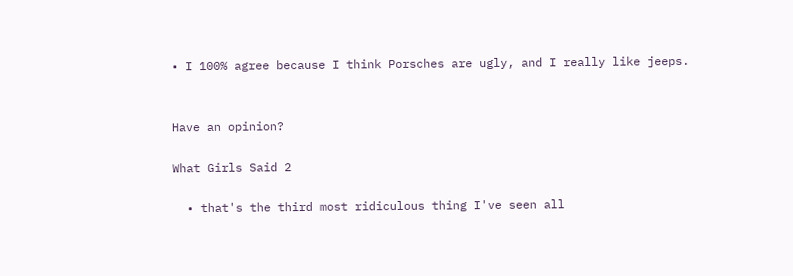• I 100% agree because I think Porsches are ugly, and I really like jeeps.


Have an opinion?

What Girls Said 2

  • that's the third most ridiculous thing I've seen all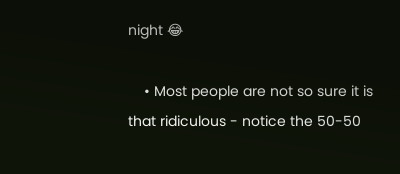night 😂

    • Most people are not so sure it is that ridiculous - notice the 50-50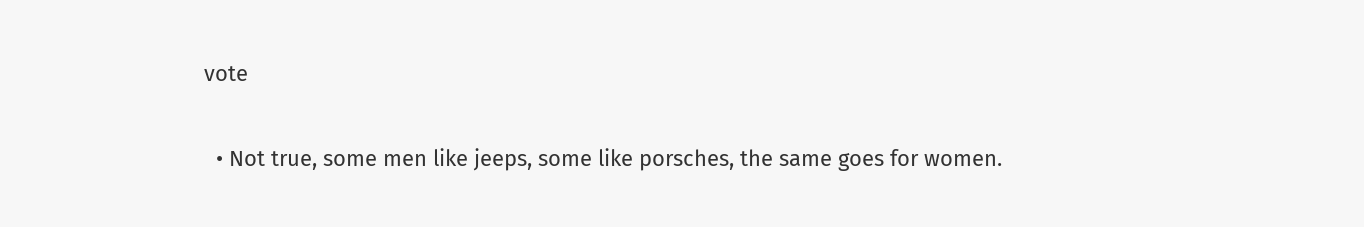vote

  • Not true, some men like jeeps, some like porsches, the same goes for women.